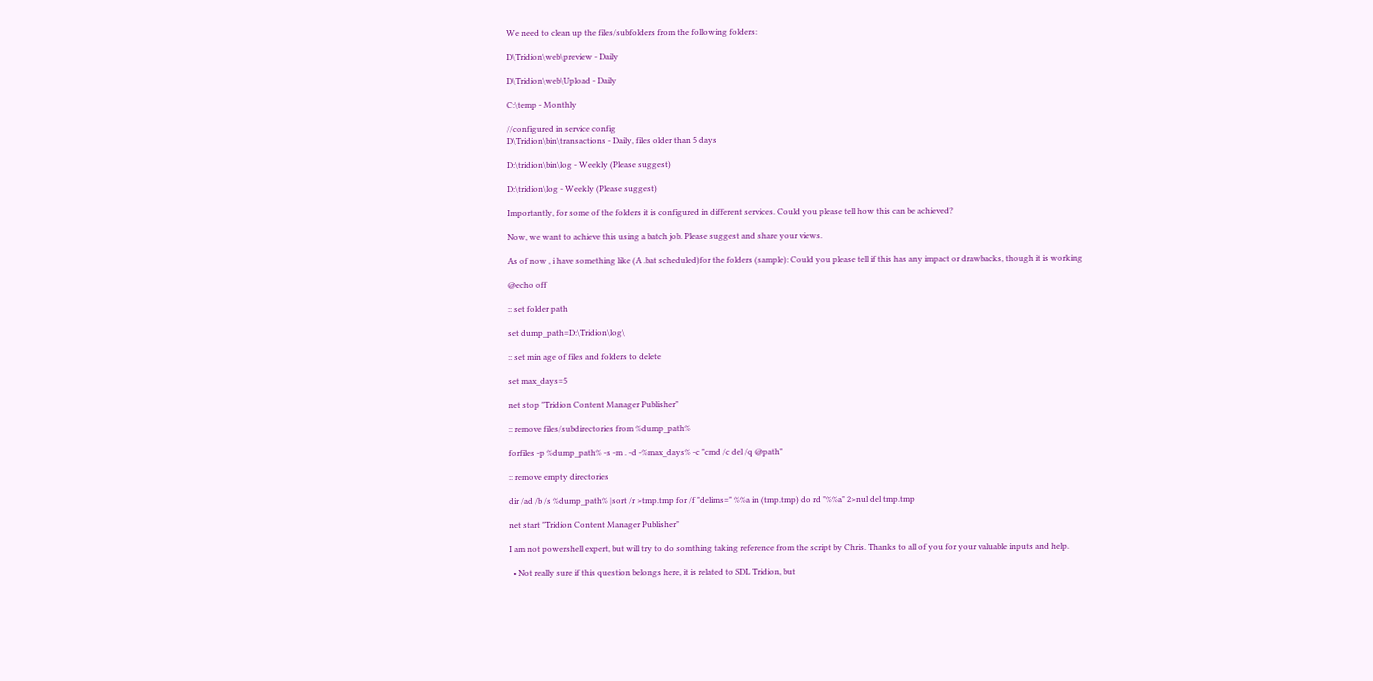We need to clean up the files/subfolders from the following folders:

D\Tridion\web\preview - Daily

D\Tridion\web\Upload - Daily

C:\temp - Monthly

//configured in service config
D\Tridion\bin\transactions - Daily, files older than 5 days

D:\tridion\bin\log - Weekly (Please suggest)

D:\tridion\log - Weekly (Please suggest)

Importantly, for some of the folders it is configured in different services. Could you please tell how this can be achieved?

Now, we want to achieve this using a batch job. Please suggest and share your views.

As of now , i have something like (A .bat scheduled)for the folders (sample): Could you please tell if this has any impact or drawbacks, though it is working

@echo off

:: set folder path

set dump_path=D:\Tridion\log\

:: set min age of files and folders to delete

set max_days=5

net stop "Tridion Content Manager Publisher"

:: remove files/subdirectories from %dump_path%

forfiles -p %dump_path% -s -m . -d -%max_days% -c "cmd /c del /q @path"

:: remove empty directories

dir /ad /b /s %dump_path% |sort /r >tmp.tmp for /f "delims=" %%a in (tmp.tmp) do rd "%%a" 2>nul del tmp.tmp

net start "Tridion Content Manager Publisher"

I am not powershell expert, but will try to do somthing taking reference from the script by Chris. Thanks to all of you for your valuable inputs and help.

  • Not really sure if this question belongs here, it is related to SDL Tridion, but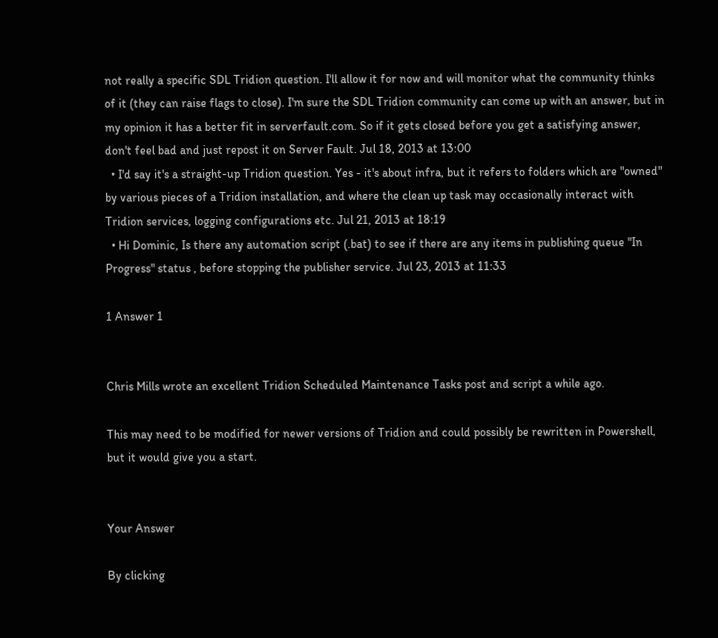not really a specific SDL Tridion question. I'll allow it for now and will monitor what the community thinks of it (they can raise flags to close). I'm sure the SDL Tridion community can come up with an answer, but in my opinion it has a better fit in serverfault.com. So if it gets closed before you get a satisfying answer, don't feel bad and just repost it on Server Fault. Jul 18, 2013 at 13:00
  • I'd say it's a straight-up Tridion question. Yes - it's about infra, but it refers to folders which are "owned" by various pieces of a Tridion installation, and where the clean up task may occasionally interact with Tridion services, logging configurations etc. Jul 21, 2013 at 18:19
  • Hi Dominic, Is there any automation script (.bat) to see if there are any items in publishing queue "In Progress" status , before stopping the publisher service. Jul 23, 2013 at 11:33

1 Answer 1


Chris Mills wrote an excellent Tridion Scheduled Maintenance Tasks post and script a while ago.

This may need to be modified for newer versions of Tridion and could possibly be rewritten in Powershell, but it would give you a start.


Your Answer

By clicking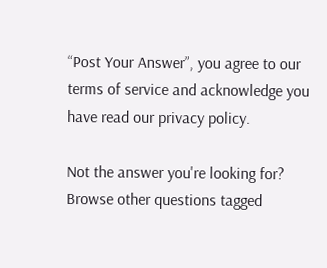“Post Your Answer”, you agree to our terms of service and acknowledge you have read our privacy policy.

Not the answer you're looking for? Browse other questions tagged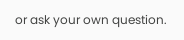or ask your own question.